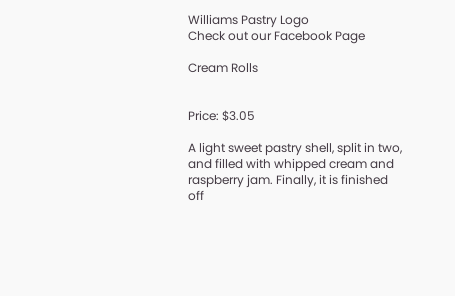Williams Pastry Logo
Check out our Facebook Page

Cream Rolls


Price: $3.05

A light sweet pastry shell, split in two, and filled with whipped cream and raspberry jam. Finally, it is finished off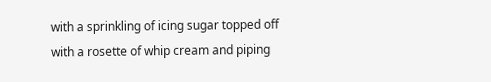with a sprinkling of icing sugar topped off with a rosette of whip cream and piping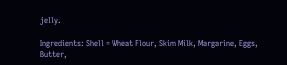jelly.

Ingredients: Shell = Wheat Flour, Skim Milk, Margarine, Eggs, Butter,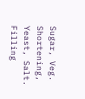Sugar, Veg. Shortening, Yeast, Salt. Filling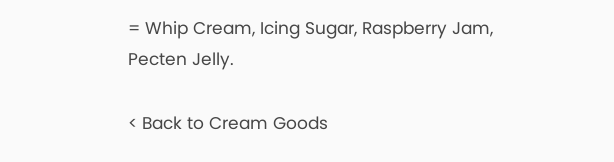= Whip Cream, Icing Sugar, Raspberry Jam, Pecten Jelly.

< Back to Cream Goods